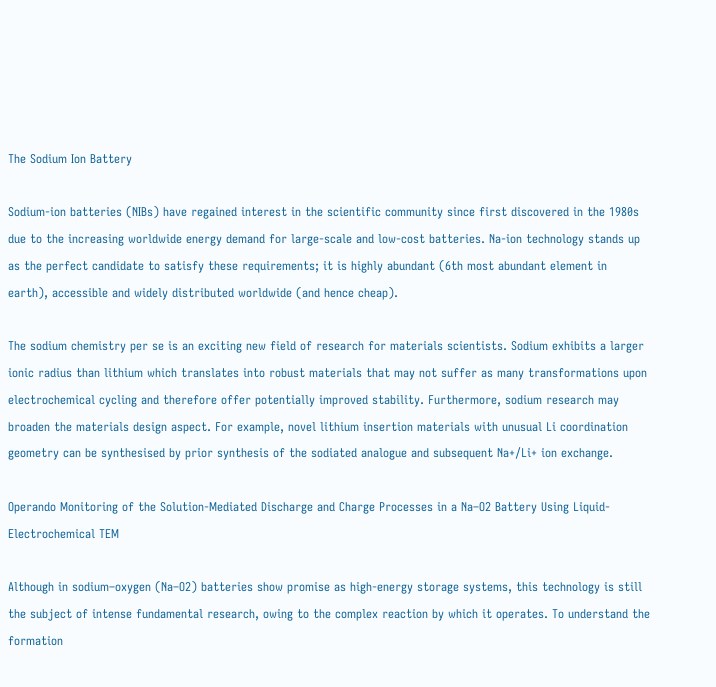The Sodium Ion Battery

Sodium-ion batteries (NIBs) have regained interest in the scientific community since first discovered in the 1980s due to the increasing worldwide energy demand for large-scale and low-cost batteries. Na-ion technology stands up as the perfect candidate to satisfy these requirements; it is highly abundant (6th most abundant element in earth), accessible and widely distributed worldwide (and hence cheap).

The sodium chemistry per se is an exciting new field of research for materials scientists. Sodium exhibits a larger ionic radius than lithium which translates into robust materials that may not suffer as many transformations upon electrochemical cycling and therefore offer potentially improved stability. Furthermore, sodium research may broaden the materials design aspect. For example, novel lithium insertion materials with unusual Li coordination geometry can be synthesised by prior synthesis of the sodiated analogue and subsequent Na+/Li+ ion exchange.

Operando Monitoring of the Solution-Mediated Discharge and Charge Processes in a Na–O2 Battery Using Liquid-Electrochemical TEM

Although in sodium–oxygen (Na–O2) batteries show promise as high-energy storage systems, this technology is still the subject of intense fundamental research, owing to the complex reaction by which it operates. To understand the formation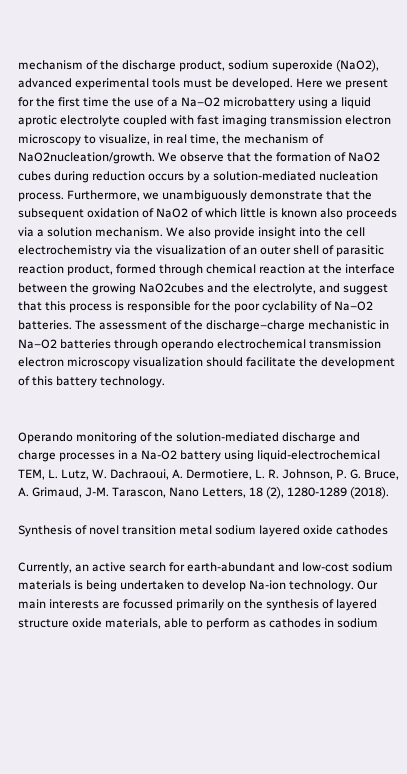mechanism of the discharge product, sodium superoxide (NaO2), advanced experimental tools must be developed. Here we present for the first time the use of a Na–O2 microbattery using a liquid aprotic electrolyte coupled with fast imaging transmission electron microscopy to visualize, in real time, the mechanism of NaO2nucleation/growth. We observe that the formation of NaO2 cubes during reduction occurs by a solution-mediated nucleation process. Furthermore, we unambiguously demonstrate that the subsequent oxidation of NaO2 of which little is known also proceeds via a solution mechanism. We also provide insight into the cell electrochemistry via the visualization of an outer shell of parasitic reaction product, formed through chemical reaction at the interface between the growing NaO2cubes and the electrolyte, and suggest that this process is responsible for the poor cyclability of Na–O2 batteries. The assessment of the discharge–charge mechanistic in Na–O2 batteries through operando electrochemical transmission electron microscopy visualization should facilitate the development of this battery technology.


Operando monitoring of the solution-mediated discharge and charge processes in a Na-O2 battery using liquid-electrochemical TEM, L. Lutz, W. Dachraoui, A. Dermotiere, L. R. Johnson, P. G. Bruce, A. Grimaud, J-M. Tarascon, Nano Letters, 18 (2), 1280-1289 (2018).

Synthesis of novel transition metal sodium layered oxide cathodes

Currently, an active search for earth-abundant and low-cost sodium materials is being undertaken to develop Na-ion technology. Our main interests are focussed primarily on the synthesis of layered structure oxide materials, able to perform as cathodes in sodium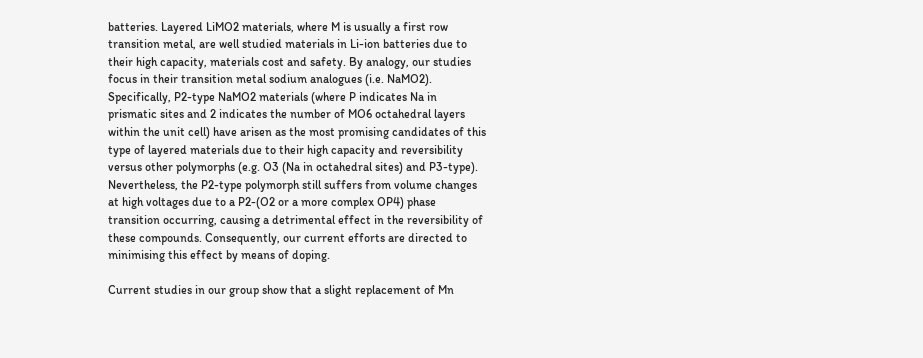batteries. Layered LiMO2 materials, where M is usually a first row transition metal, are well studied materials in Li-ion batteries due to their high capacity, materials cost and safety. By analogy, our studies focus in their transition metal sodium analogues (i.e. NaMO2). Specifically, P2-type NaMO2 materials (where P indicates Na in prismatic sites and 2 indicates the number of MO6 octahedral layers within the unit cell) have arisen as the most promising candidates of this type of layered materials due to their high capacity and reversibility versus other polymorphs (e.g. O3 (Na in octahedral sites) and P3-type). Nevertheless, the P2-type polymorph still suffers from volume changes at high voltages due to a P2-(O2 or a more complex OP4) phase transition occurring, causing a detrimental effect in the reversibility of these compounds. Consequently, our current efforts are directed to minimising this effect by means of doping.

Current studies in our group show that a slight replacement of Mn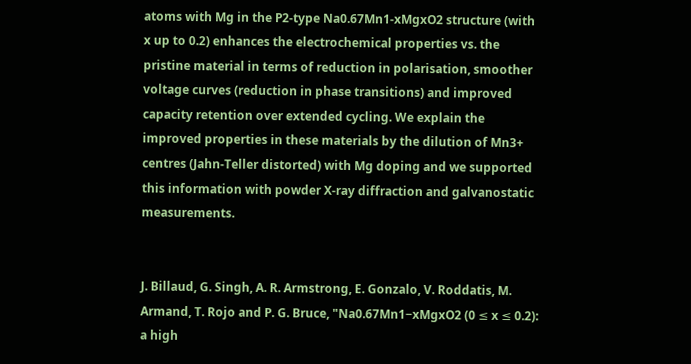atoms with Mg in the P2-type Na0.67Mn1-xMgxO2 structure (with x up to 0.2) enhances the electrochemical properties vs. the pristine material in terms of reduction in polarisation, smoother voltage curves (reduction in phase transitions) and improved capacity retention over extended cycling. We explain the improved properties in these materials by the dilution of Mn3+ centres (Jahn-Teller distorted) with Mg doping and we supported this information with powder X-ray diffraction and galvanostatic measurements.


J. Billaud, G. Singh, A. R. Armstrong, E. Gonzalo, V. Roddatis, M. Armand, T. Rojo and P. G. Bruce, "Na0.67Mn1−xMgxO2 (0 ≤ x ≤ 0.2): a high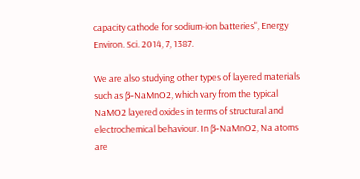capacity cathode for sodium-ion batteries", Energy Environ. Sci. 2014, 7, 1387.

We are also studying other types of layered materials such as β-NaMnO2, which vary from the typical NaMO2 layered oxides in terms of structural and electrochemical behaviour. In β-NaMnO2, Na atoms are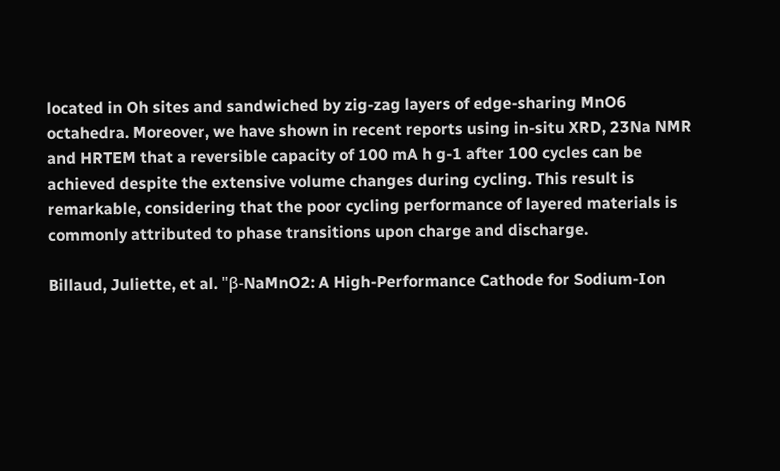located in Oh sites and sandwiched by zig-zag layers of edge-sharing MnO6 octahedra. Moreover, we have shown in recent reports using in-situ XRD, 23Na NMR and HRTEM that a reversible capacity of 100 mA h g-1 after 100 cycles can be achieved despite the extensive volume changes during cycling. This result is remarkable, considering that the poor cycling performance of layered materials is commonly attributed to phase transitions upon charge and discharge.

Billaud, Juliette, et al. "β-NaMnO2: A High-Performance Cathode for Sodium-Ion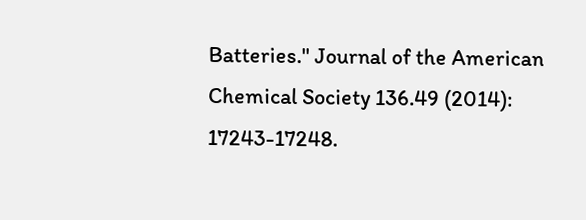Batteries." Journal of the American Chemical Society 136.49 (2014): 17243-17248.